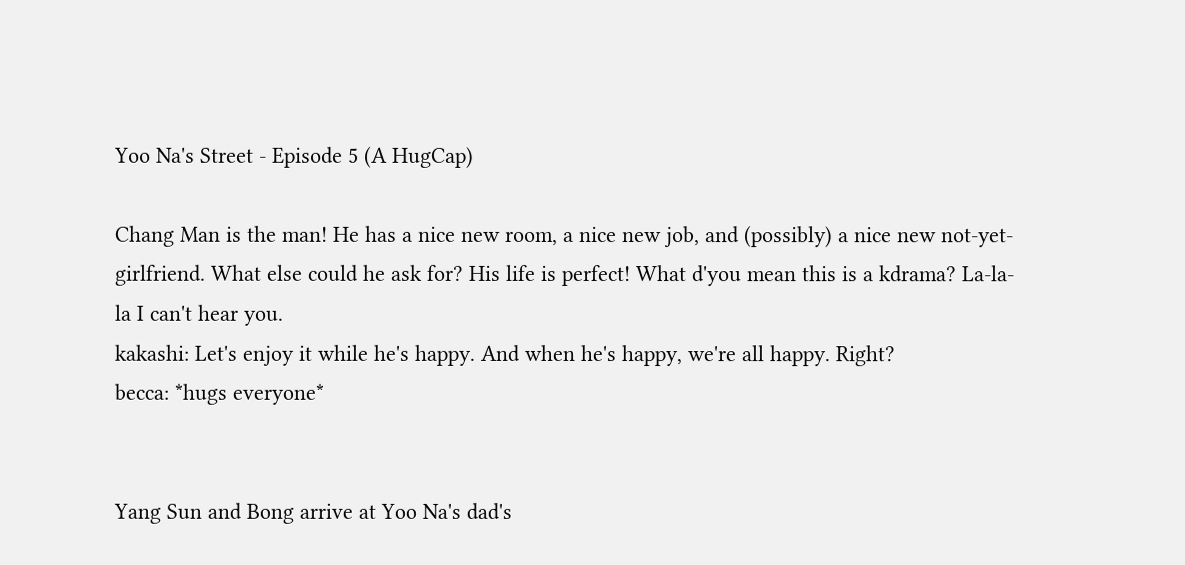Yoo Na's Street - Episode 5 (A HugCap)

Chang Man is the man! He has a nice new room, a nice new job, and (possibly) a nice new not-yet-girlfriend. What else could he ask for? His life is perfect! What d'you mean this is a kdrama? La-la-la I can't hear you.
kakashi: Let's enjoy it while he's happy. And when he's happy, we're all happy. Right?
becca: *hugs everyone*


Yang Sun and Bong arrive at Yoo Na's dad's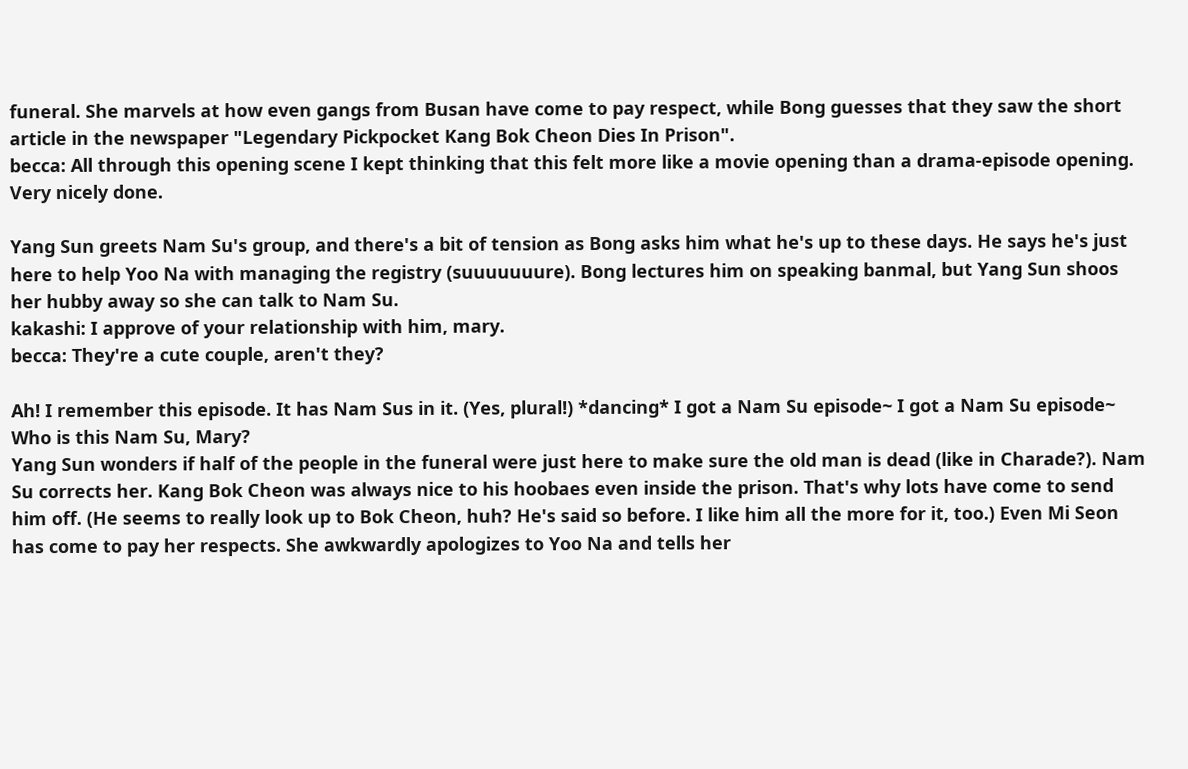funeral. She marvels at how even gangs from Busan have come to pay respect, while Bong guesses that they saw the short article in the newspaper "Legendary Pickpocket Kang Bok Cheon Dies In Prison".
becca: All through this opening scene I kept thinking that this felt more like a movie opening than a drama-episode opening. Very nicely done.

Yang Sun greets Nam Su's group, and there's a bit of tension as Bong asks him what he's up to these days. He says he's just here to help Yoo Na with managing the registry (suuuuuuure). Bong lectures him on speaking banmal, but Yang Sun shoos her hubby away so she can talk to Nam Su.
kakashi: I approve of your relationship with him, mary.
becca: They're a cute couple, aren't they?

Ah! I remember this episode. It has Nam Sus in it. (Yes, plural!) *dancing* I got a Nam Su episode~ I got a Nam Su episode~
Who is this Nam Su, Mary?
Yang Sun wonders if half of the people in the funeral were just here to make sure the old man is dead (like in Charade?). Nam Su corrects her. Kang Bok Cheon was always nice to his hoobaes even inside the prison. That's why lots have come to send him off. (He seems to really look up to Bok Cheon, huh? He's said so before. I like him all the more for it, too.) Even Mi Seon has come to pay her respects. She awkwardly apologizes to Yoo Na and tells her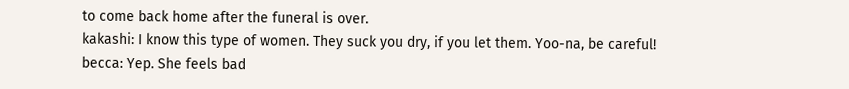to come back home after the funeral is over.
kakashi: I know this type of women. They suck you dry, if you let them. Yoo-na, be careful!
becca: Yep. She feels bad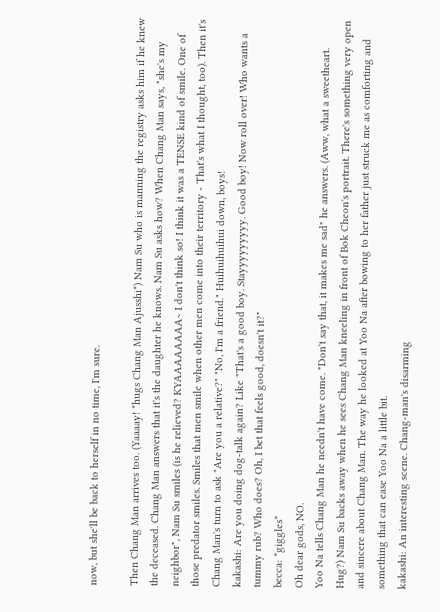now, but she'll be back to herself in no time, I'm sure.

Then Chang Man arrives too. (Yaaaay! *hugs Chang Man Ajusshi*) Nam Su who is manning the registry asks him if he knew the deceased. Chang Man answers that it's the daughter he knows. Nam Su asks how? When Chang Man says, "she's my neighbor", Nam Su smiles (is he relieved? KYAAAAAAAA~ I don't think so! I think it was a TENSE kind of smile. One of those predator smiles. Smiles that men smile when other men come into their territory - That's what I thought, too). Then it's Chang Man's turn to ask "Are you a relative?" "No, I'm a friend." Huihuihuihui down, boys!
kakashi: Are you doing dog-talk again? Like "That's a good boy. Stayyyyyyyyy. Good boy! Now roll over! Who wants a tummy rub? Who does? Oh, I bet that feels good, doesn't it?"
becca: *giggles*
Oh dear gods, NO.
Yoo Na tells Chang Man he needn't have come. "Don't say that, it makes me sad" he answers. (Aww, what a sweetheart. Hug?) Nam Su backs away when he sees Chang Man kneeling in front of Bok Cheon's portrait. There's something very open and sincere about Chang Man. The way he looked at Yoo Na after bowing to her father just struck me as comforting and something that can ease Yoo Na a little bit.
kakashi: An interesting scene. Chang-man's disarming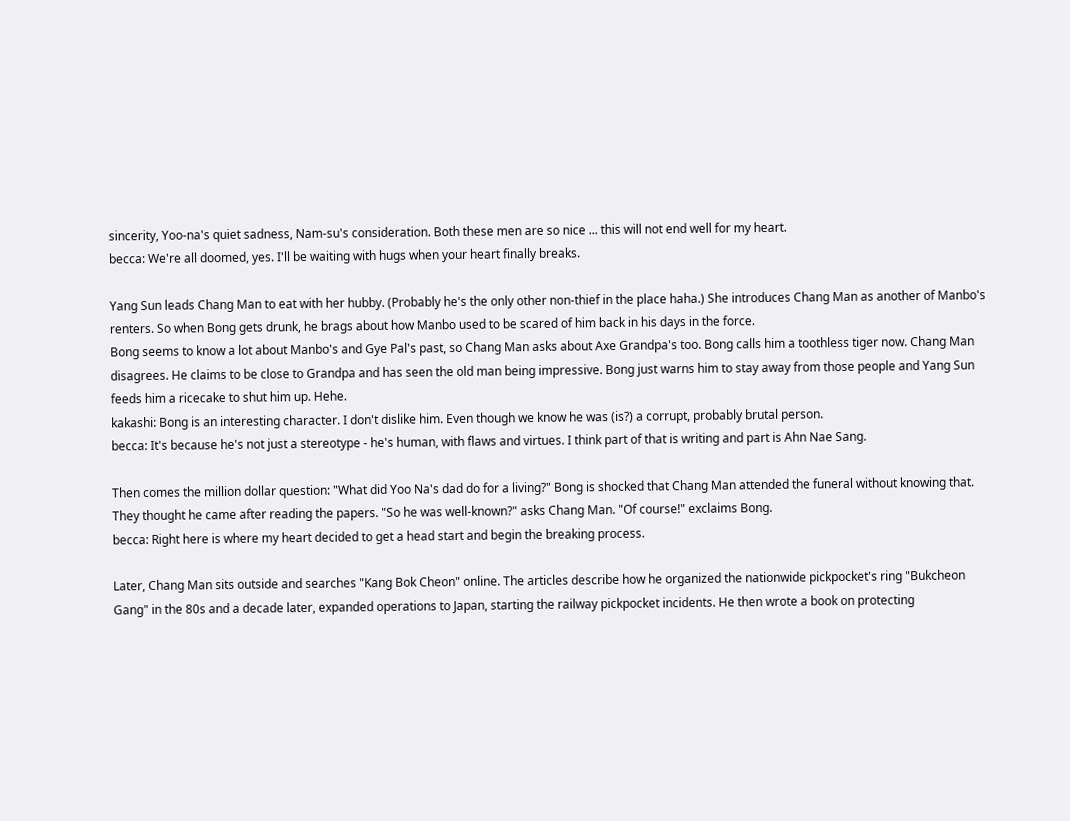sincerity, Yoo-na's quiet sadness, Nam-su's consideration. Both these men are so nice ... this will not end well for my heart.
becca: We're all doomed, yes. I'll be waiting with hugs when your heart finally breaks.

Yang Sun leads Chang Man to eat with her hubby. (Probably he's the only other non-thief in the place haha.) She introduces Chang Man as another of Manbo's renters. So when Bong gets drunk, he brags about how Manbo used to be scared of him back in his days in the force.
Bong seems to know a lot about Manbo's and Gye Pal's past, so Chang Man asks about Axe Grandpa's too. Bong calls him a toothless tiger now. Chang Man disagrees. He claims to be close to Grandpa and has seen the old man being impressive. Bong just warns him to stay away from those people and Yang Sun feeds him a ricecake to shut him up. Hehe.
kakashi: Bong is an interesting character. I don't dislike him. Even though we know he was (is?) a corrupt, probably brutal person.
becca: It's because he's not just a stereotype - he's human, with flaws and virtues. I think part of that is writing and part is Ahn Nae Sang.

Then comes the million dollar question: "What did Yoo Na's dad do for a living?" Bong is shocked that Chang Man attended the funeral without knowing that. They thought he came after reading the papers. "So he was well-known?" asks Chang Man. "Of course!" exclaims Bong.
becca: Right here is where my heart decided to get a head start and begin the breaking process.

Later, Chang Man sits outside and searches "Kang Bok Cheon" online. The articles describe how he organized the nationwide pickpocket's ring "Bukcheon Gang" in the 80s and a decade later, expanded operations to Japan, starting the railway pickpocket incidents. He then wrote a book on protecting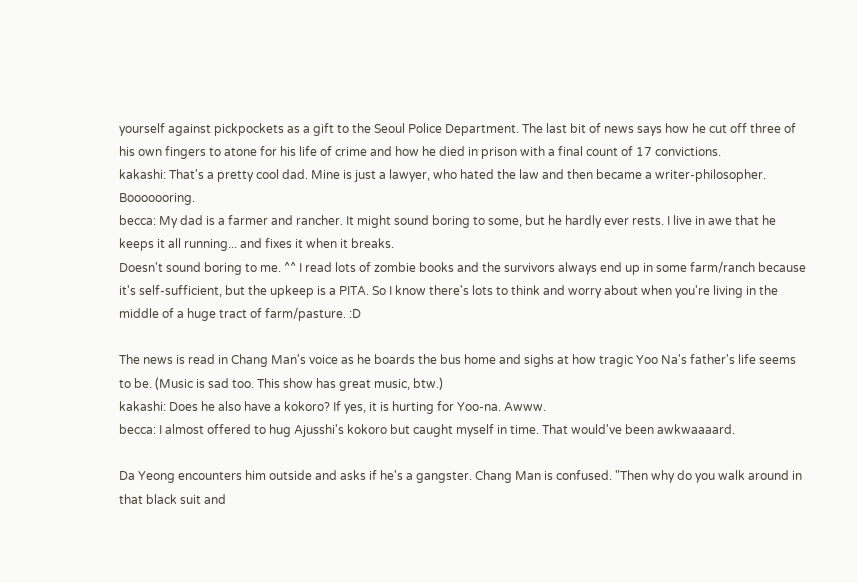yourself against pickpockets as a gift to the Seoul Police Department. The last bit of news says how he cut off three of his own fingers to atone for his life of crime and how he died in prison with a final count of 17 convictions.
kakashi: That's a pretty cool dad. Mine is just a lawyer, who hated the law and then became a writer-philosopher. Booooooring.
becca: My dad is a farmer and rancher. It might sound boring to some, but he hardly ever rests. I live in awe that he keeps it all running... and fixes it when it breaks.
Doesn't sound boring to me. ^^ I read lots of zombie books and the survivors always end up in some farm/ranch because it's self-sufficient, but the upkeep is a PITA. So I know there's lots to think and worry about when you're living in the middle of a huge tract of farm/pasture. :D

The news is read in Chang Man's voice as he boards the bus home and sighs at how tragic Yoo Na's father's life seems to be. (Music is sad too. This show has great music, btw.)
kakashi: Does he also have a kokoro? If yes, it is hurting for Yoo-na. Awww.
becca: I almost offered to hug Ajusshi's kokoro but caught myself in time. That would've been awkwaaaard.

Da Yeong encounters him outside and asks if he's a gangster. Chang Man is confused. "Then why do you walk around in that black suit and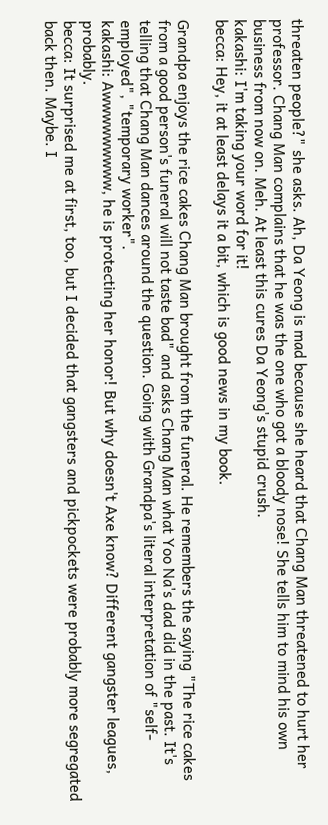threaten people?" she asks. Ah, Da Yeong is mad because she heard that Chang Man threatened to hurt her professor. Chang Man complains that he was the one who got a bloody nose! She tells him to mind his own business from now on. Meh. At least this cures Da Yeong's stupid crush.
kakashi: I'm taking your word for it!
becca: Hey, it at least delays it a bit, which is good news in my book.

Grandpa enjoys the rice cakes Chang Man brought from the funeral. He remembers the saying "The rice cakes from a good person's funeral will not taste bad" and asks Chang Man what Yoo Na's dad did in the past. It's telling that Chang Man dances around the question. Going with Grandpa's literal interpretation of "self-employed", "temporary worker".
kakashi: Awwwwwwwww, he is protecting her honor! But why doesn't Axe know? Different gangster leagues, probably.
becca: It surprised me at first, too, but I decided that gangsters and pickpockets were probably more segregated back then. Maybe. I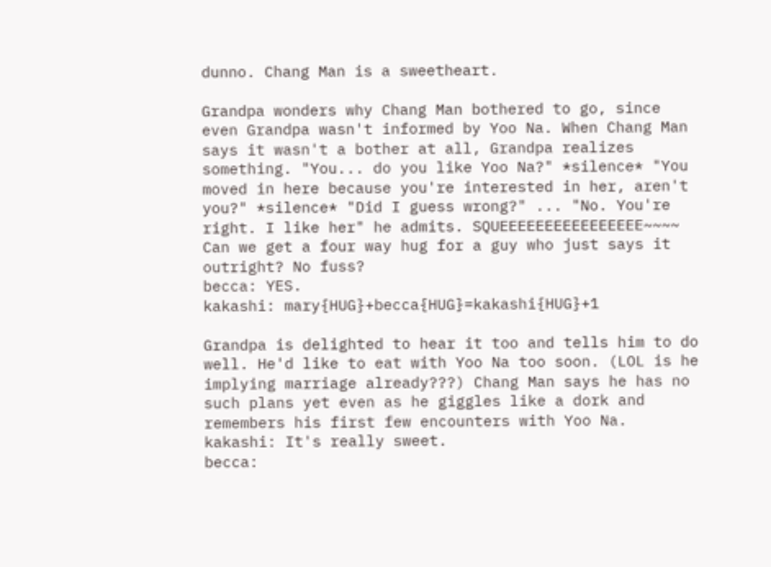dunno. Chang Man is a sweetheart.

Grandpa wonders why Chang Man bothered to go, since even Grandpa wasn't informed by Yoo Na. When Chang Man says it wasn't a bother at all, Grandpa realizes something. "You... do you like Yoo Na?" *silence* "You moved in here because you're interested in her, aren't you?" *silence* "Did I guess wrong?" ... "No. You're right. I like her" he admits. SQUEEEEEEEEEEEEEEEE~~~~ Can we get a four way hug for a guy who just says it outright? No fuss?
becca: YES.
kakashi: mary{HUG}+becca{HUG}=kakashi{HUG}+1

Grandpa is delighted to hear it too and tells him to do well. He'd like to eat with Yoo Na too soon. (LOL is he implying marriage already???) Chang Man says he has no such plans yet even as he giggles like a dork and remembers his first few encounters with Yoo Na.
kakashi: It's really sweet.
becca: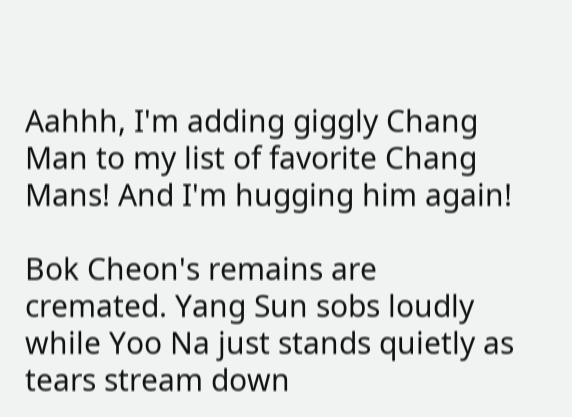Aahhh, I'm adding giggly Chang Man to my list of favorite Chang Mans! And I'm hugging him again!

Bok Cheon's remains are cremated. Yang Sun sobs loudly while Yoo Na just stands quietly as tears stream down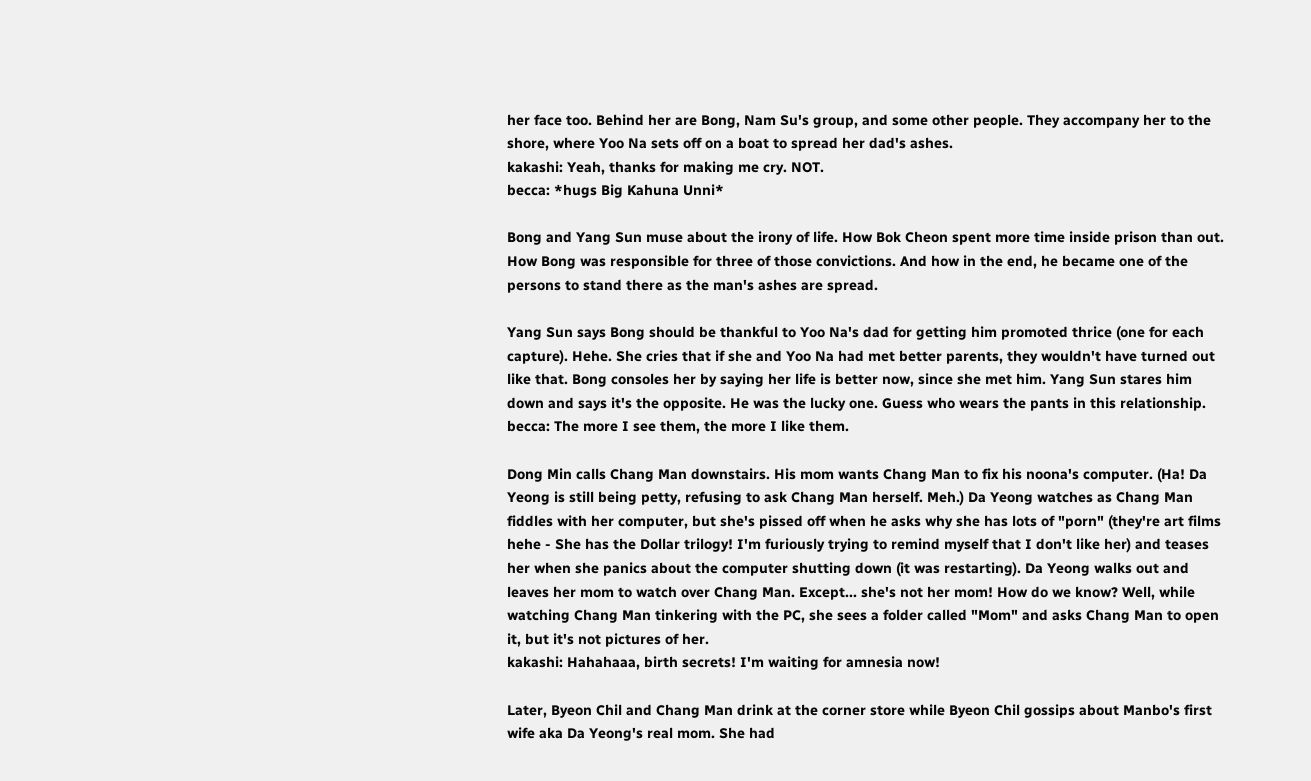her face too. Behind her are Bong, Nam Su's group, and some other people. They accompany her to the shore, where Yoo Na sets off on a boat to spread her dad's ashes.
kakashi: Yeah, thanks for making me cry. NOT.
becca: *hugs Big Kahuna Unni*

Bong and Yang Sun muse about the irony of life. How Bok Cheon spent more time inside prison than out. How Bong was responsible for three of those convictions. And how in the end, he became one of the persons to stand there as the man's ashes are spread.

Yang Sun says Bong should be thankful to Yoo Na's dad for getting him promoted thrice (one for each capture). Hehe. She cries that if she and Yoo Na had met better parents, they wouldn't have turned out like that. Bong consoles her by saying her life is better now, since she met him. Yang Sun stares him down and says it's the opposite. He was the lucky one. Guess who wears the pants in this relationship.
becca: The more I see them, the more I like them.

Dong Min calls Chang Man downstairs. His mom wants Chang Man to fix his noona's computer. (Ha! Da Yeong is still being petty, refusing to ask Chang Man herself. Meh.) Da Yeong watches as Chang Man fiddles with her computer, but she's pissed off when he asks why she has lots of "porn" (they're art films hehe - She has the Dollar trilogy! I'm furiously trying to remind myself that I don't like her) and teases her when she panics about the computer shutting down (it was restarting). Da Yeong walks out and leaves her mom to watch over Chang Man. Except... she's not her mom! How do we know? Well, while watching Chang Man tinkering with the PC, she sees a folder called "Mom" and asks Chang Man to open it, but it's not pictures of her.
kakashi: Hahahaaa, birth secrets! I'm waiting for amnesia now!

Later, Byeon Chil and Chang Man drink at the corner store while Byeon Chil gossips about Manbo's first wife aka Da Yeong's real mom. She had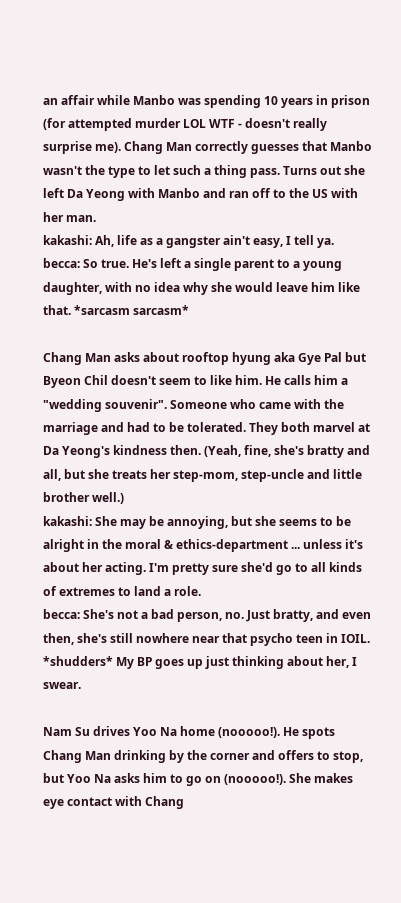an affair while Manbo was spending 10 years in prison (for attempted murder LOL WTF - doesn't really surprise me). Chang Man correctly guesses that Manbo wasn't the type to let such a thing pass. Turns out she left Da Yeong with Manbo and ran off to the US with her man.
kakashi: Ah, life as a gangster ain't easy, I tell ya.
becca: So true. He's left a single parent to a young daughter, with no idea why she would leave him like that. *sarcasm sarcasm*

Chang Man asks about rooftop hyung aka Gye Pal but Byeon Chil doesn't seem to like him. He calls him a "wedding souvenir". Someone who came with the marriage and had to be tolerated. They both marvel at Da Yeong's kindness then. (Yeah, fine, she's bratty and all, but she treats her step-mom, step-uncle and little brother well.)
kakashi: She may be annoying, but she seems to be alright in the moral & ethics-department ... unless it's about her acting. I'm pretty sure she'd go to all kinds of extremes to land a role.
becca: She's not a bad person, no. Just bratty, and even then, she's still nowhere near that psycho teen in IOIL. *shudders* My BP goes up just thinking about her, I swear.

Nam Su drives Yoo Na home (nooooo!). He spots Chang Man drinking by the corner and offers to stop, but Yoo Na asks him to go on (nooooo!). She makes eye contact with Chang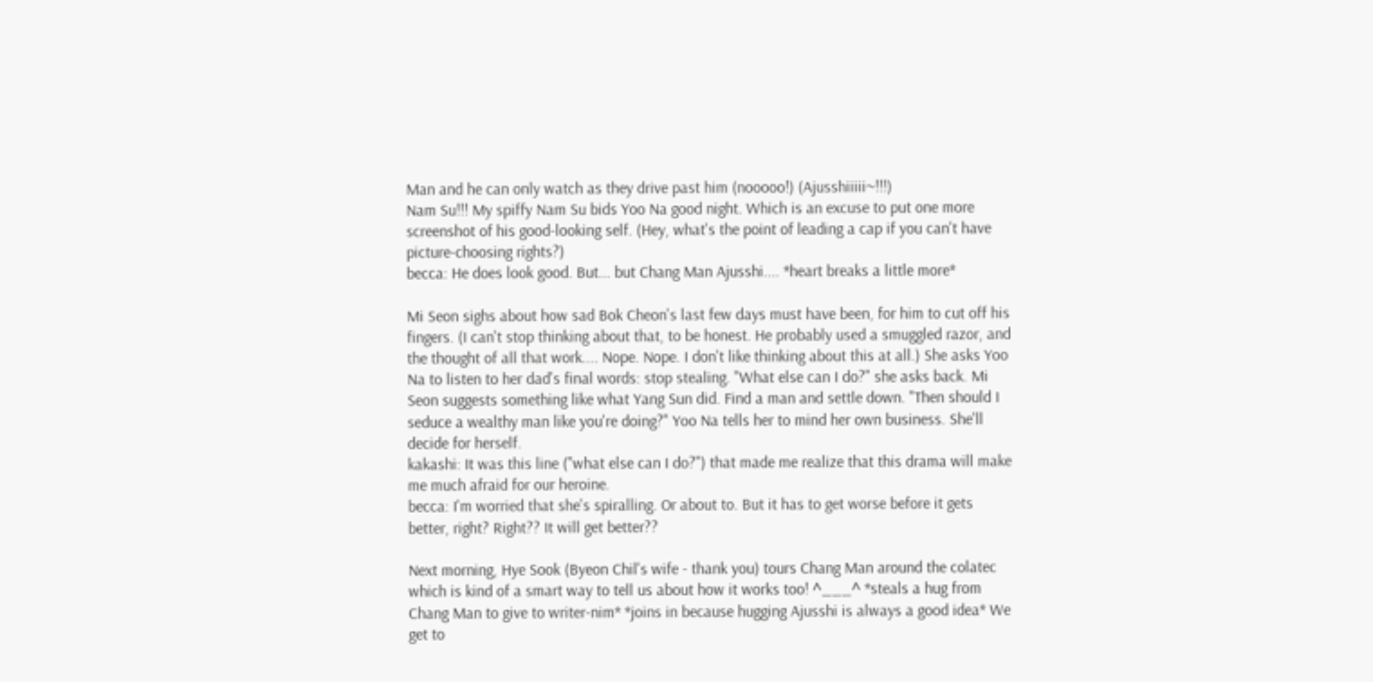Man and he can only watch as they drive past him (nooooo!) (Ajusshiiiii~!!!)
Nam Su!!! My spiffy Nam Su bids Yoo Na good night. Which is an excuse to put one more screenshot of his good-looking self. (Hey, what's the point of leading a cap if you can't have picture-choosing rights?)
becca: He does look good. But... but Chang Man Ajusshi.... *heart breaks a little more*

Mi Seon sighs about how sad Bok Cheon's last few days must have been, for him to cut off his fingers. (I can't stop thinking about that, to be honest. He probably used a smuggled razor, and the thought of all that work.... Nope. Nope. I don't like thinking about this at all.) She asks Yoo Na to listen to her dad's final words: stop stealing. "What else can I do?" she asks back. Mi Seon suggests something like what Yang Sun did. Find a man and settle down. "Then should I seduce a wealthy man like you're doing?" Yoo Na tells her to mind her own business. She'll decide for herself.
kakashi: It was this line ("what else can I do?") that made me realize that this drama will make me much afraid for our heroine.
becca: I'm worried that she's spiralling. Or about to. But it has to get worse before it gets better, right? Right?? It will get better??

Next morning, Hye Sook (Byeon Chil's wife - thank you) tours Chang Man around the colatec which is kind of a smart way to tell us about how it works too! ^___^ *steals a hug from Chang Man to give to writer-nim* *joins in because hugging Ajusshi is always a good idea* We get to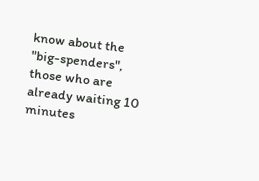know about the "big-spenders", those who are already waiting 10 minutes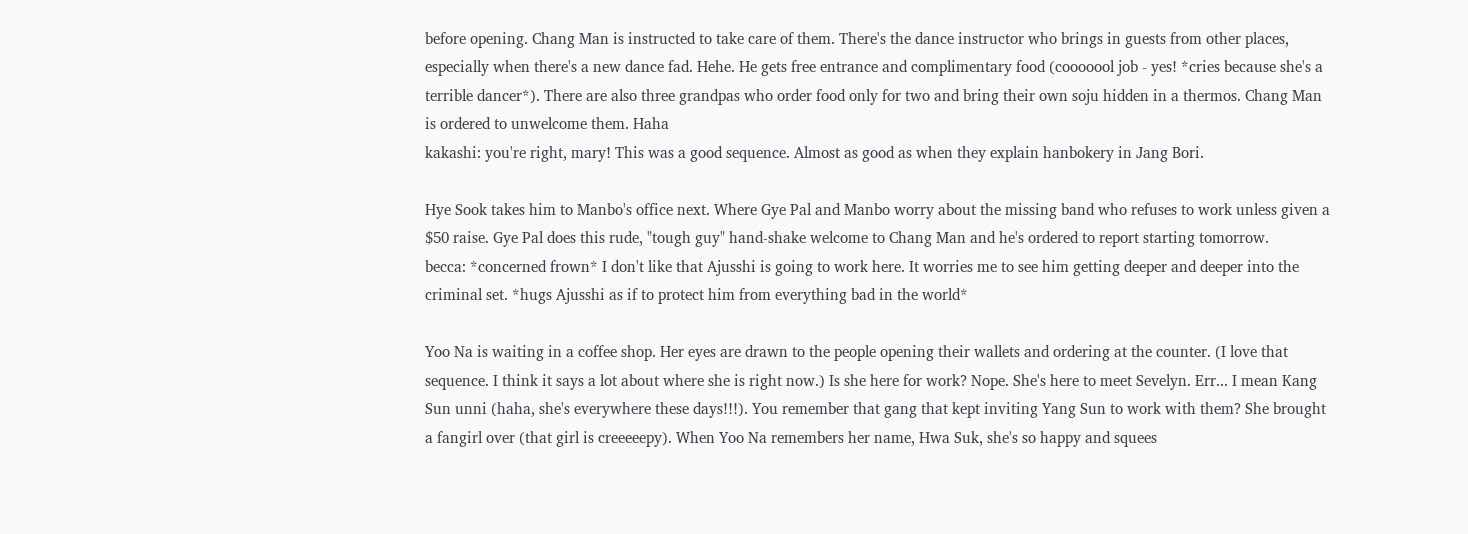before opening. Chang Man is instructed to take care of them. There's the dance instructor who brings in guests from other places, especially when there's a new dance fad. Hehe. He gets free entrance and complimentary food (cooooool job - yes! *cries because she's a terrible dancer*). There are also three grandpas who order food only for two and bring their own soju hidden in a thermos. Chang Man is ordered to unwelcome them. Haha
kakashi: you're right, mary! This was a good sequence. Almost as good as when they explain hanbokery in Jang Bori.

Hye Sook takes him to Manbo's office next. Where Gye Pal and Manbo worry about the missing band who refuses to work unless given a $50 raise. Gye Pal does this rude, "tough guy" hand-shake welcome to Chang Man and he's ordered to report starting tomorrow.
becca: *concerned frown* I don't like that Ajusshi is going to work here. It worries me to see him getting deeper and deeper into the criminal set. *hugs Ajusshi as if to protect him from everything bad in the world*

Yoo Na is waiting in a coffee shop. Her eyes are drawn to the people opening their wallets and ordering at the counter. (I love that sequence. I think it says a lot about where she is right now.) Is she here for work? Nope. She's here to meet Sevelyn. Err... I mean Kang Sun unni (haha, she's everywhere these days!!!). You remember that gang that kept inviting Yang Sun to work with them? She brought a fangirl over (that girl is creeeeepy). When Yoo Na remembers her name, Hwa Suk, she's so happy and squees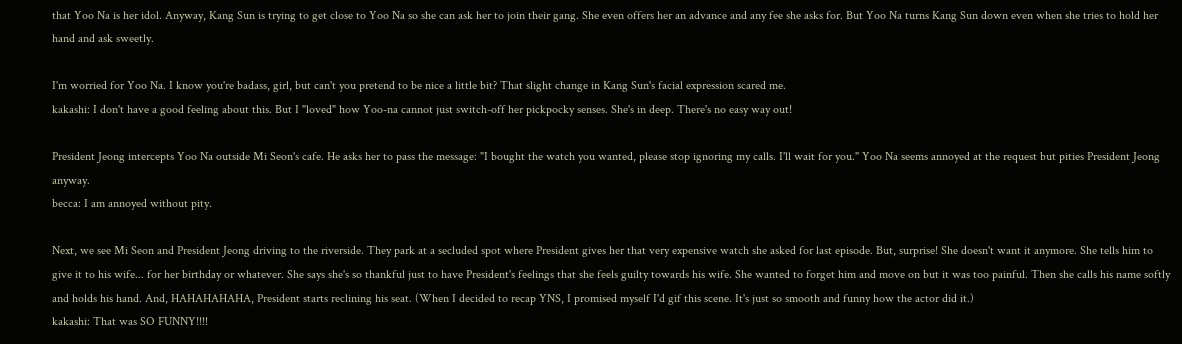that Yoo Na is her idol. Anyway, Kang Sun is trying to get close to Yoo Na so she can ask her to join their gang. She even offers her an advance and any fee she asks for. But Yoo Na turns Kang Sun down even when she tries to hold her hand and ask sweetly.

I'm worried for Yoo Na. I know you're badass, girl, but can't you pretend to be nice a little bit? That slight change in Kang Sun's facial expression scared me.
kakashi: I don't have a good feeling about this. But I "loved" how Yoo-na cannot just switch-off her pickpocky senses. She's in deep. There's no easy way out!

President Jeong intercepts Yoo Na outside Mi Seon's cafe. He asks her to pass the message: "I bought the watch you wanted, please stop ignoring my calls. I'll wait for you." Yoo Na seems annoyed at the request but pities President Jeong anyway.
becca: I am annoyed without pity.

Next, we see Mi Seon and President Jeong driving to the riverside. They park at a secluded spot where President gives her that very expensive watch she asked for last episode. But, surprise! She doesn't want it anymore. She tells him to give it to his wife... for her birthday or whatever. She says she's so thankful just to have President's feelings that she feels guilty towards his wife. She wanted to forget him and move on but it was too painful. Then she calls his name softly and holds his hand. And, HAHAHAHAHA, President starts reclining his seat. (When I decided to recap YNS, I promised myself I'd gif this scene. It's just so smooth and funny how the actor did it.)
kakashi: That was SO FUNNY!!!!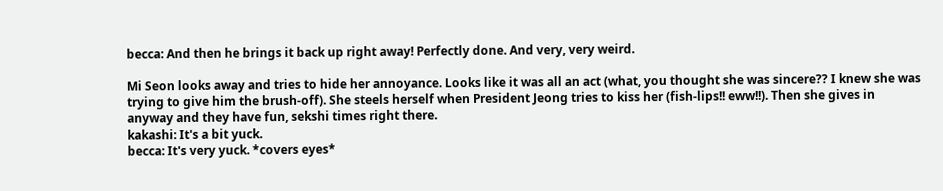becca: And then he brings it back up right away! Perfectly done. And very, very weird.

Mi Seon looks away and tries to hide her annoyance. Looks like it was all an act (what, you thought she was sincere?? I knew she was trying to give him the brush-off). She steels herself when President Jeong tries to kiss her (fish-lips!! eww!!). Then she gives in anyway and they have fun, sekshi times right there.
kakashi: It's a bit yuck.
becca: It's very yuck. *covers eyes*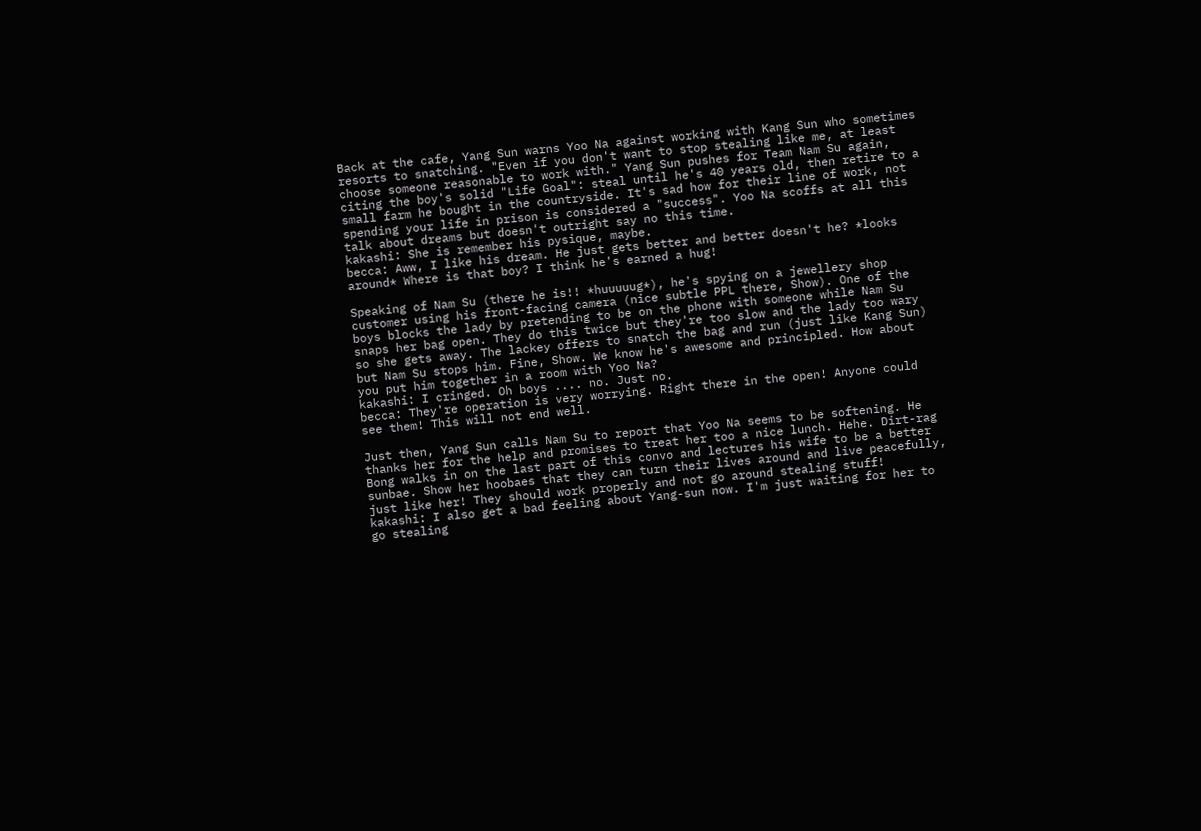Back at the cafe, Yang Sun warns Yoo Na against working with Kang Sun who sometimes resorts to snatching. "Even if you don't want to stop stealing like me, at least choose someone reasonable to work with." Yang Sun pushes for Team Nam Su again, citing the boy's solid "Life Goal": steal until he's 40 years old, then retire to a small farm he bought in the countryside. It's sad how for their line of work, not spending your life in prison is considered a "success". Yoo Na scoffs at all this talk about dreams but doesn't outright say no this time.
kakashi: She is remember his pysique, maybe.
becca: Aww, I like his dream. He just gets better and better doesn't he? *looks around* Where is that boy? I think he's earned a hug!

Speaking of Nam Su (there he is!! *huuuuug*), he's spying on a jewellery shop customer using his front-facing camera (nice subtle PPL there, Show). One of the boys blocks the lady by pretending to be on the phone with someone while Nam Su snaps her bag open. They do this twice but they're too slow and the lady too wary so she gets away. The lackey offers to snatch the bag and run (just like Kang Sun) but Nam Su stops him. Fine, Show. We know he's awesome and principled. How about you put him together in a room with Yoo Na?
kakashi: I cringed. Oh boys .... no. Just no.
becca: They're operation is very worrying. Right there in the open! Anyone could see them! This will not end well.

Just then, Yang Sun calls Nam Su to report that Yoo Na seems to be softening. He thanks her for the help and promises to treat her too a nice lunch. Hehe. Dirt-rag Bong walks in on the last part of this convo and lectures his wife to be a better sunbae. Show her hoobaes that they can turn their lives around and live peacefully, just like her! They should work properly and not go around stealing stuff!
kakashi: I also get a bad feeling about Yang-sun now. I'm just waiting for her to go stealing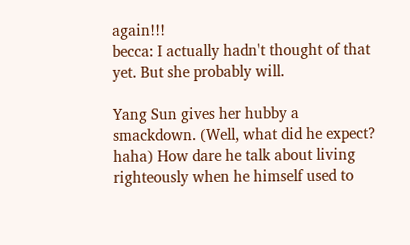again!!!
becca: I actually hadn't thought of that yet. But she probably will.

Yang Sun gives her hubby a smackdown. (Well, what did he expect? haha) How dare he talk about living righteously when he himself used to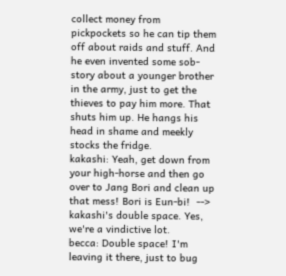collect money from pickpockets so he can tip them off about raids and stuff. And he even invented some sob-story about a younger brother in the army, just to get the thieves to pay him more. That shuts him up. He hangs his head in shame and meekly stocks the fridge.
kakashi: Yeah, get down from your high-horse and then go over to Jang Bori and clean up that mess! Bori is Eun-bi!  --> kakashi's double space. Yes, we're a vindictive lot.
becca: Double space! I'm leaving it there, just to bug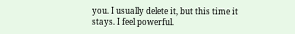you. I usually delete it, but this time it stays. I feel powerful.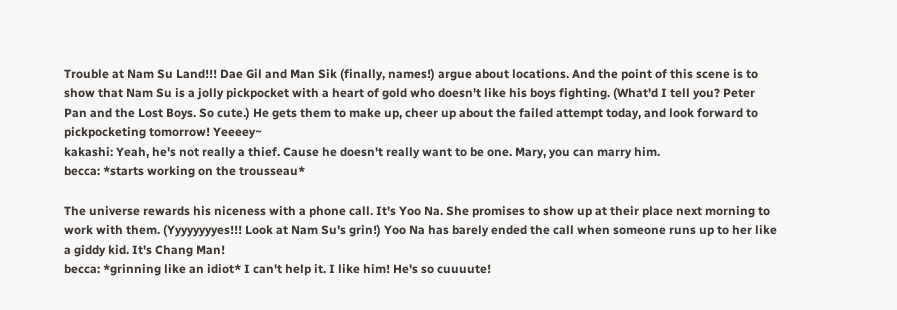Trouble at Nam Su Land!!! Dae Gil and Man Sik (finally, names!) argue about locations. And the point of this scene is to show that Nam Su is a jolly pickpocket with a heart of gold who doesn't like his boys fighting. (What'd I tell you? Peter Pan and the Lost Boys. So cute.) He gets them to make up, cheer up about the failed attempt today, and look forward to pickpocketing tomorrow! Yeeeey~
kakashi: Yeah, he's not really a thief. Cause he doesn't really want to be one. Mary, you can marry him.
becca: *starts working on the trousseau*

The universe rewards his niceness with a phone call. It's Yoo Na. She promises to show up at their place next morning to work with them. (Yyyyyyyyes!!! Look at Nam Su's grin!) Yoo Na has barely ended the call when someone runs up to her like a giddy kid. It's Chang Man!
becca: *grinning like an idiot* I can't help it. I like him! He's so cuuuute!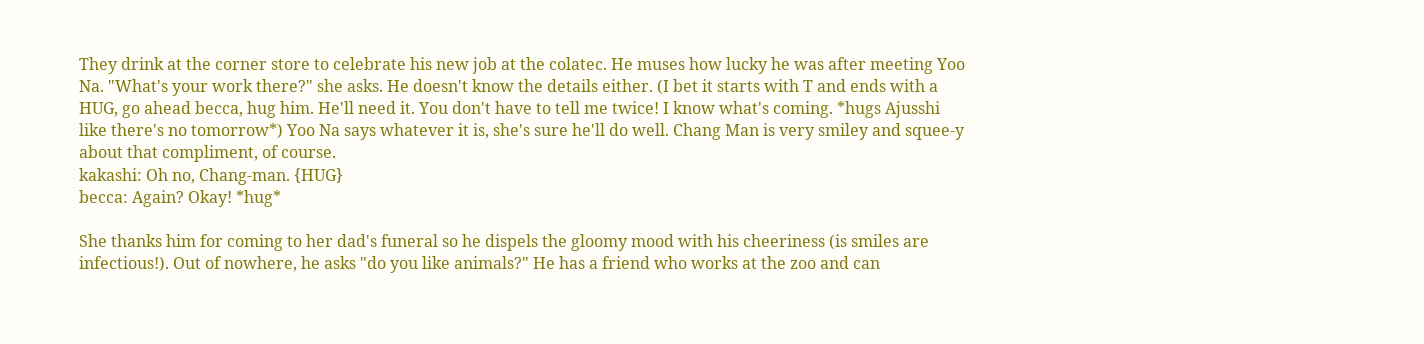They drink at the corner store to celebrate his new job at the colatec. He muses how lucky he was after meeting Yoo Na. "What's your work there?" she asks. He doesn't know the details either. (I bet it starts with T and ends with a HUG, go ahead becca, hug him. He'll need it. You don't have to tell me twice! I know what's coming. *hugs Ajusshi like there's no tomorrow*) Yoo Na says whatever it is, she's sure he'll do well. Chang Man is very smiley and squee-y about that compliment, of course.
kakashi: Oh no, Chang-man. {HUG}
becca: Again? Okay! *hug*

She thanks him for coming to her dad's funeral so he dispels the gloomy mood with his cheeriness (is smiles are infectious!). Out of nowhere, he asks "do you like animals?" He has a friend who works at the zoo and can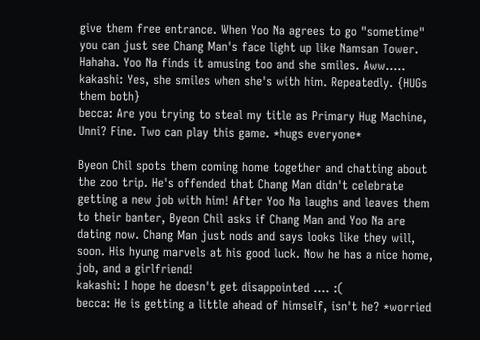give them free entrance. When Yoo Na agrees to go "sometime" you can just see Chang Man's face light up like Namsan Tower. Hahaha. Yoo Na finds it amusing too and she smiles. Aww.....
kakashi: Yes, she smiles when she's with him. Repeatedly. {HUGs them both}
becca: Are you trying to steal my title as Primary Hug Machine, Unni? Fine. Two can play this game. *hugs everyone*

Byeon Chil spots them coming home together and chatting about the zoo trip. He's offended that Chang Man didn't celebrate getting a new job with him! After Yoo Na laughs and leaves them to their banter, Byeon Chil asks if Chang Man and Yoo Na are dating now. Chang Man just nods and says looks like they will, soon. His hyung marvels at his good luck. Now he has a nice home, job, and a girlfriend!
kakashi: I hope he doesn't get disappointed .... :(
becca: He is getting a little ahead of himself, isn't he? *worried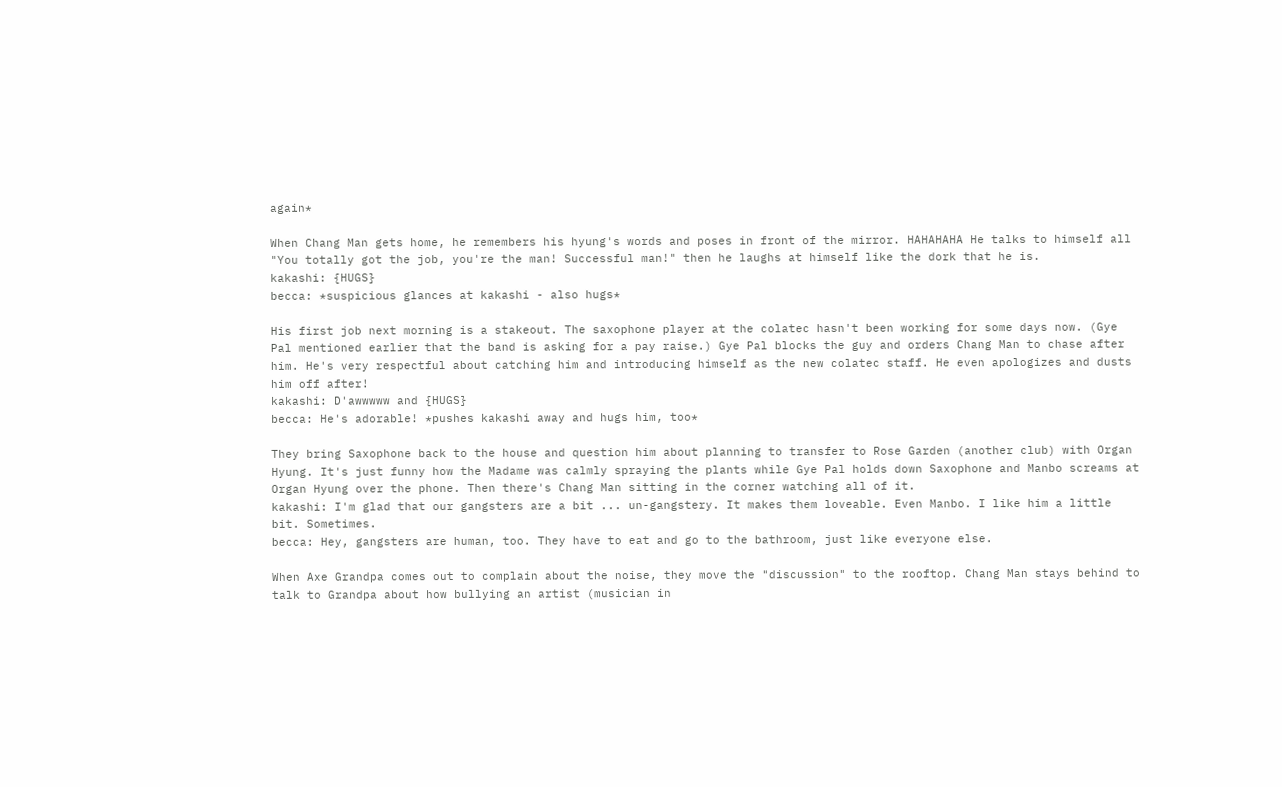again*

When Chang Man gets home, he remembers his hyung's words and poses in front of the mirror. HAHAHAHA He talks to himself all "You totally got the job, you're the man! Successful man!" then he laughs at himself like the dork that he is.
kakashi: {HUGS}
becca: *suspicious glances at kakashi - also hugs*

His first job next morning is a stakeout. The saxophone player at the colatec hasn't been working for some days now. (Gye Pal mentioned earlier that the band is asking for a pay raise.) Gye Pal blocks the guy and orders Chang Man to chase after him. He's very respectful about catching him and introducing himself as the new colatec staff. He even apologizes and dusts him off after!
kakashi: D'awwwww and {HUGS}
becca: He's adorable! *pushes kakashi away and hugs him, too*

They bring Saxophone back to the house and question him about planning to transfer to Rose Garden (another club) with Organ Hyung. It's just funny how the Madame was calmly spraying the plants while Gye Pal holds down Saxophone and Manbo screams at Organ Hyung over the phone. Then there's Chang Man sitting in the corner watching all of it.
kakashi: I'm glad that our gangsters are a bit ... un-gangstery. It makes them loveable. Even Manbo. I like him a little bit. Sometimes.
becca: Hey, gangsters are human, too. They have to eat and go to the bathroom, just like everyone else.

When Axe Grandpa comes out to complain about the noise, they move the "discussion" to the rooftop. Chang Man stays behind to talk to Grandpa about how bullying an artist (musician in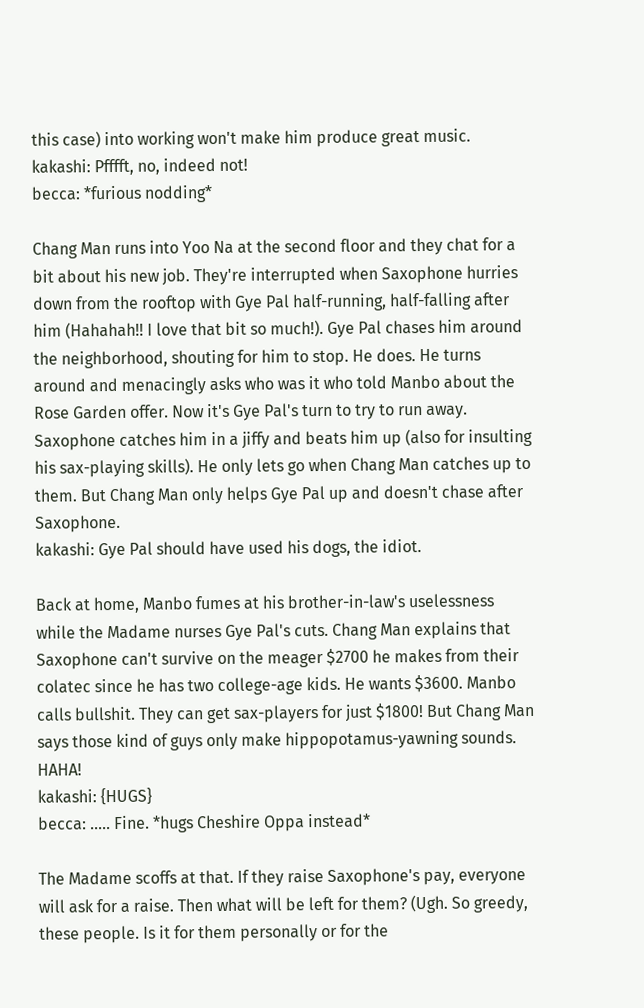this case) into working won't make him produce great music.
kakashi: Pfffft, no, indeed not!
becca: *furious nodding*

Chang Man runs into Yoo Na at the second floor and they chat for a bit about his new job. They're interrupted when Saxophone hurries down from the rooftop with Gye Pal half-running, half-falling after him (Hahahah!! I love that bit so much!). Gye Pal chases him around the neighborhood, shouting for him to stop. He does. He turns around and menacingly asks who was it who told Manbo about the Rose Garden offer. Now it's Gye Pal's turn to try to run away. Saxophone catches him in a jiffy and beats him up (also for insulting his sax-playing skills). He only lets go when Chang Man catches up to them. But Chang Man only helps Gye Pal up and doesn't chase after Saxophone.
kakashi: Gye Pal should have used his dogs, the idiot.

Back at home, Manbo fumes at his brother-in-law's uselessness while the Madame nurses Gye Pal's cuts. Chang Man explains that Saxophone can't survive on the meager $2700 he makes from their colatec since he has two college-age kids. He wants $3600. Manbo calls bullshit. They can get sax-players for just $1800! But Chang Man says those kind of guys only make hippopotamus-yawning sounds. HAHA!
kakashi: {HUGS}
becca: ..... Fine. *hugs Cheshire Oppa instead*

The Madame scoffs at that. If they raise Saxophone's pay, everyone will ask for a raise. Then what will be left for them? (Ugh. So greedy, these people. Is it for them personally or for the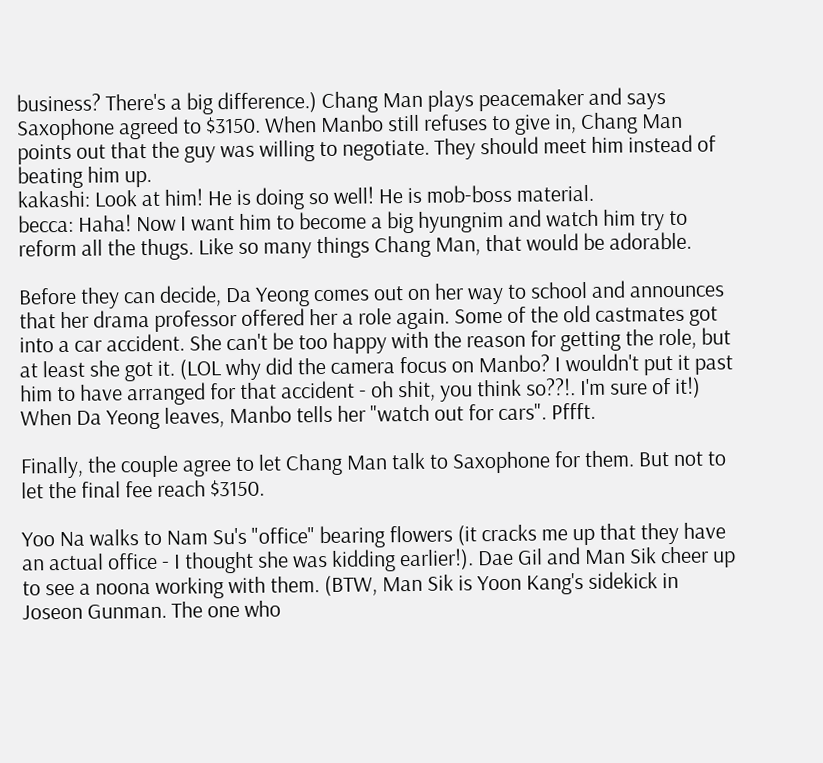business? There's a big difference.) Chang Man plays peacemaker and says Saxophone agreed to $3150. When Manbo still refuses to give in, Chang Man points out that the guy was willing to negotiate. They should meet him instead of beating him up.
kakashi: Look at him! He is doing so well! He is mob-boss material.
becca: Haha! Now I want him to become a big hyungnim and watch him try to reform all the thugs. Like so many things Chang Man, that would be adorable.

Before they can decide, Da Yeong comes out on her way to school and announces that her drama professor offered her a role again. Some of the old castmates got into a car accident. She can't be too happy with the reason for getting the role, but at least she got it. (LOL why did the camera focus on Manbo? I wouldn't put it past him to have arranged for that accident - oh shit, you think so??!. I'm sure of it!) When Da Yeong leaves, Manbo tells her "watch out for cars". Pffft.

Finally, the couple agree to let Chang Man talk to Saxophone for them. But not to let the final fee reach $3150.

Yoo Na walks to Nam Su's "office" bearing flowers (it cracks me up that they have an actual office - I thought she was kidding earlier!). Dae Gil and Man Sik cheer up to see a noona working with them. (BTW, Man Sik is Yoon Kang's sidekick in Joseon Gunman. The one who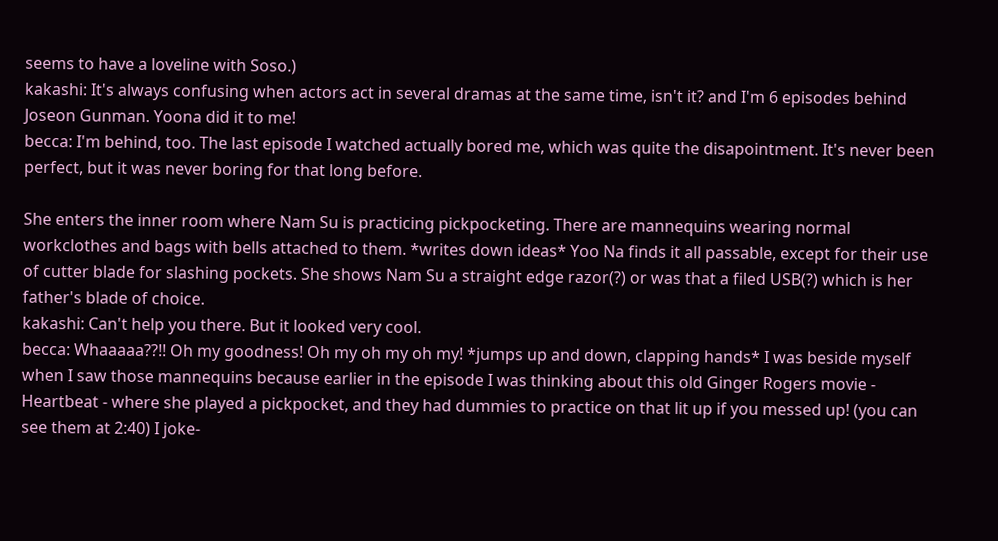seems to have a loveline with Soso.)
kakashi: It's always confusing when actors act in several dramas at the same time, isn't it? and I'm 6 episodes behind Joseon Gunman. Yoona did it to me!
becca: I'm behind, too. The last episode I watched actually bored me, which was quite the disapointment. It's never been perfect, but it was never boring for that long before.

She enters the inner room where Nam Su is practicing pickpocketing. There are mannequins wearing normal workclothes and bags with bells attached to them. *writes down ideas* Yoo Na finds it all passable, except for their use of cutter blade for slashing pockets. She shows Nam Su a straight edge razor(?) or was that a filed USB(?) which is her father's blade of choice.
kakashi: Can't help you there. But it looked very cool.
becca: Whaaaaa??!! Oh my goodness! Oh my oh my oh my! *jumps up and down, clapping hands* I was beside myself when I saw those mannequins because earlier in the episode I was thinking about this old Ginger Rogers movie - Heartbeat - where she played a pickpocket, and they had dummies to practice on that lit up if you messed up! (you can see them at 2:40) I joke-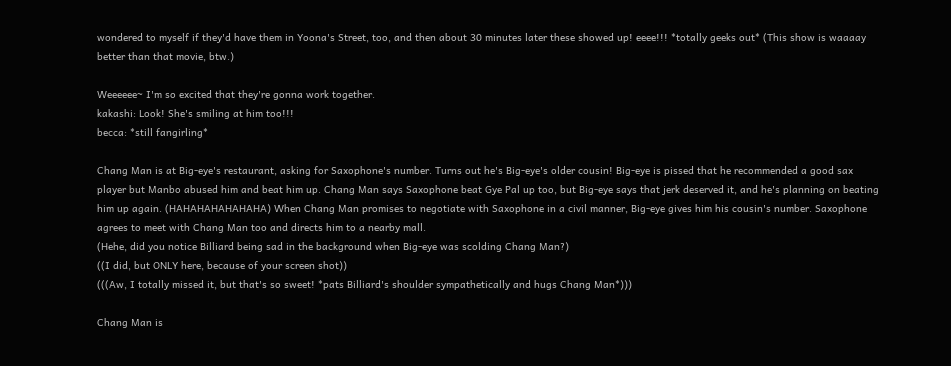wondered to myself if they'd have them in Yoona's Street, too, and then about 30 minutes later these showed up! eeee!!! *totally geeks out* (This show is waaaay better than that movie, btw.)

Weeeeee~ I'm so excited that they're gonna work together.
kakashi: Look! She's smiling at him too!!!
becca: *still fangirling*

Chang Man is at Big-eye's restaurant, asking for Saxophone's number. Turns out he's Big-eye's older cousin! Big-eye is pissed that he recommended a good sax player but Manbo abused him and beat him up. Chang Man says Saxophone beat Gye Pal up too, but Big-eye says that jerk deserved it, and he's planning on beating him up again. (HAHAHAHAHAHAHA) When Chang Man promises to negotiate with Saxophone in a civil manner, Big-eye gives him his cousin's number. Saxophone agrees to meet with Chang Man too and directs him to a nearby mall.
(Hehe, did you notice Billiard being sad in the background when Big-eye was scolding Chang Man?)
((I did, but ONLY here, because of your screen shot))
(((Aw, I totally missed it, but that's so sweet! *pats Billiard's shoulder sympathetically and hugs Chang Man*)))

Chang Man is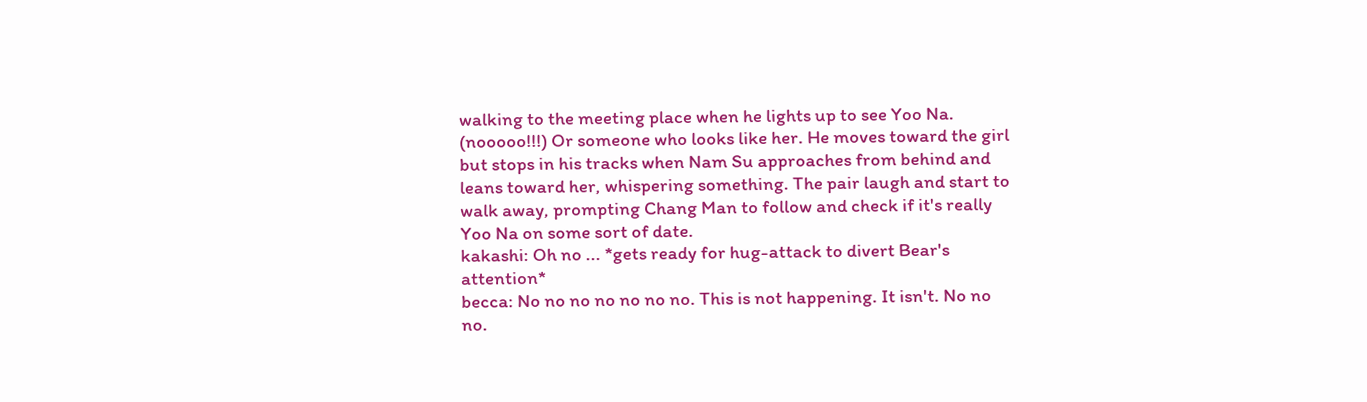walking to the meeting place when he lights up to see Yoo Na. (nooooo!!!) Or someone who looks like her. He moves toward the girl but stops in his tracks when Nam Su approaches from behind and leans toward her, whispering something. The pair laugh and start to walk away, prompting Chang Man to follow and check if it's really Yoo Na on some sort of date.
kakashi: Oh no ... *gets ready for hug-attack to divert Bear's attention*
becca: No no no no no no no. This is not happening. It isn't. No no no.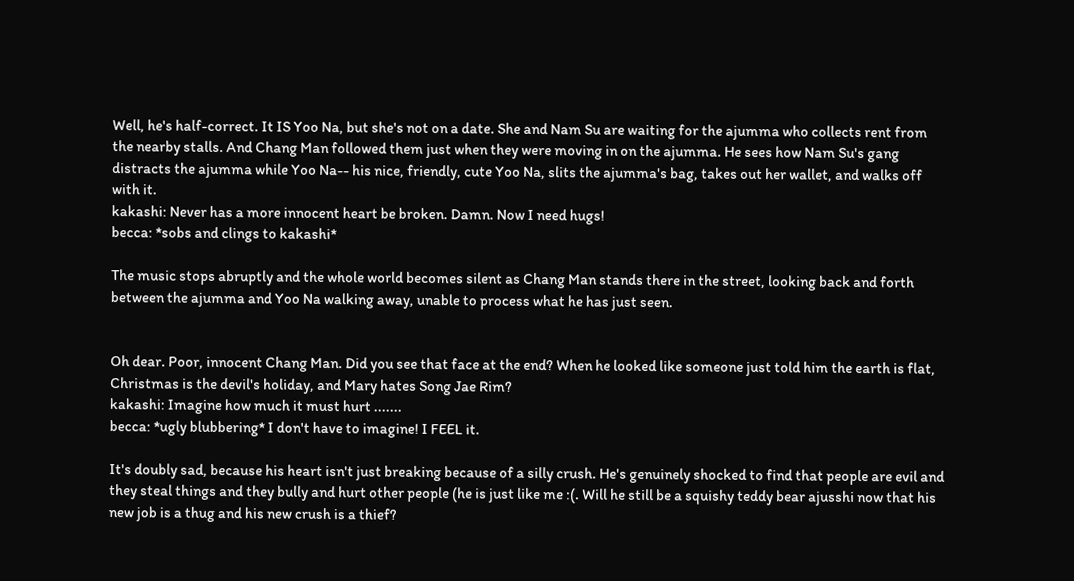Well, he's half-correct. It IS Yoo Na, but she's not on a date. She and Nam Su are waiting for the ajumma who collects rent from the nearby stalls. And Chang Man followed them just when they were moving in on the ajumma. He sees how Nam Su's gang distracts the ajumma while Yoo Na-- his nice, friendly, cute Yoo Na, slits the ajumma's bag, takes out her wallet, and walks off with it.
kakashi: Never has a more innocent heart be broken. Damn. Now I need hugs!
becca: *sobs and clings to kakashi*

The music stops abruptly and the whole world becomes silent as Chang Man stands there in the street, looking back and forth between the ajumma and Yoo Na walking away, unable to process what he has just seen.


Oh dear. Poor, innocent Chang Man. Did you see that face at the end? When he looked like someone just told him the earth is flat, Christmas is the devil's holiday, and Mary hates Song Jae Rim?
kakashi: Imagine how much it must hurt .......
becca: *ugly blubbering* I don't have to imagine! I FEEL it.

It's doubly sad, because his heart isn't just breaking because of a silly crush. He's genuinely shocked to find that people are evil and they steal things and they bully and hurt other people (he is just like me :(. Will he still be a squishy teddy bear ajusshi now that his new job is a thug and his new crush is a thief?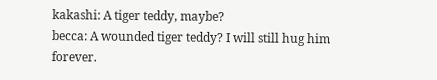kakashi: A tiger teddy, maybe?
becca: A wounded tiger teddy? I will still hug him forever.